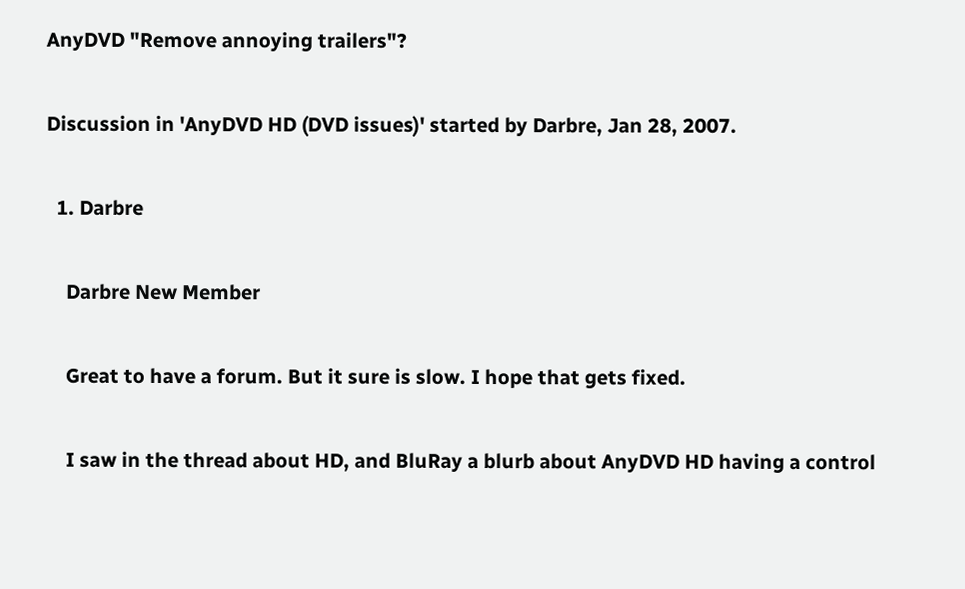AnyDVD "Remove annoying trailers"?

Discussion in 'AnyDVD HD (DVD issues)' started by Darbre, Jan 28, 2007.

  1. Darbre

    Darbre New Member

    Great to have a forum. But it sure is slow. I hope that gets fixed.

    I saw in the thread about HD, and BluRay a blurb about AnyDVD HD having a control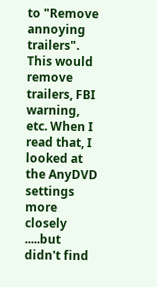to "Remove annoying trailers". This would remove trailers, FBI warning, etc. When I read that, I looked at the AnyDVD settings more closely .....but didn't find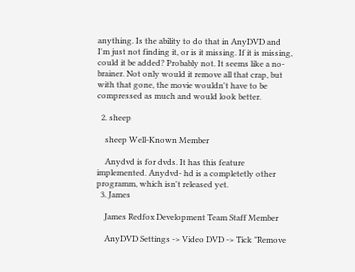anything. Is the ability to do that in AnyDVD and I'm just not finding it, or is it missing. If it is missing, could it be added? Probably not. It seems like a no-brainer. Not only would it remove all that crap, but with that gone, the movie wouldn't have to be compressed as much and would look better.

  2. sheep

    sheep Well-Known Member

    Anydvd is for dvds. It has this feature implemented. Anydvd- hd is a completetly other programm, which isn't released yet.
  3. James

    James Redfox Development Team Staff Member

    AnyDVD Settings -> Video DVD -> Tick "Remove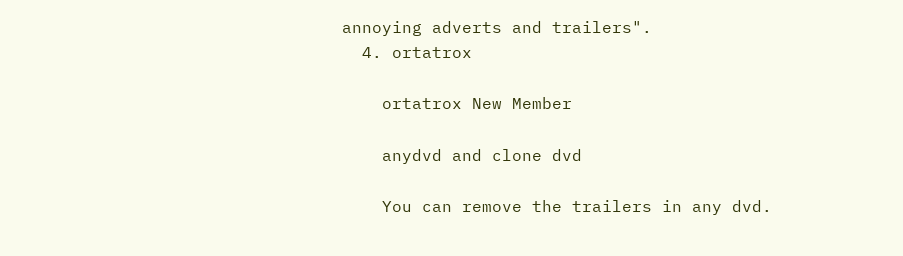annoying adverts and trailers".
  4. ortatrox

    ortatrox New Member

    anydvd and clone dvd

    You can remove the trailers in any dvd.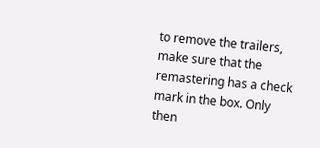to remove the trailers, make sure that the remastering has a check mark in the box. Only then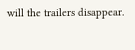will the trailers disappear.